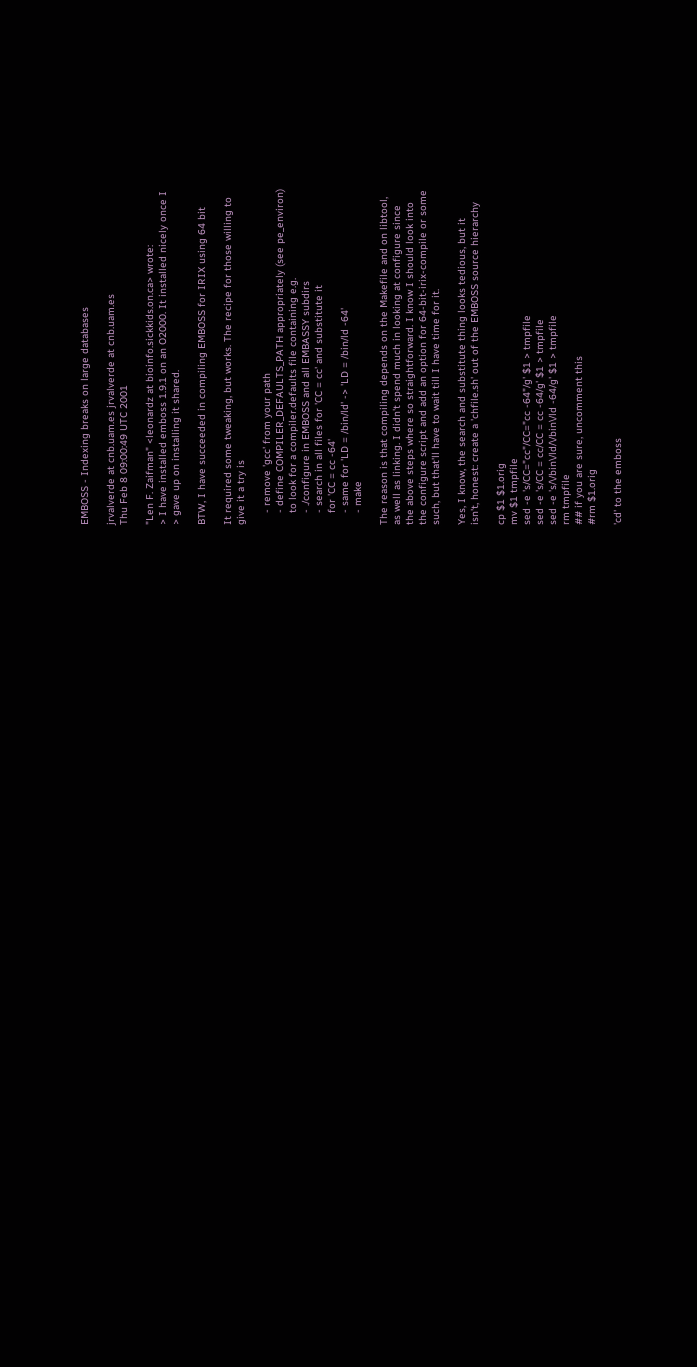EMBOSS - Indexing breaks on large databases

jrvalverde at cnb.uam.es jrvalverde at cnb.uam.es
Thu Feb 8 09:00:49 UTC 2001

"Len F. Zaifman" <leonardz at bioinfo.sickkids.on.ca> wrote:
> I have installed emboss 1.9.1 on an O2000. It installed nicely once I
> gave up on installing it shared.

BTW, I have succeeded in compiling EMBOSS for IRIX using 64 bit

It required some tweaking, but works. The recipe for those willing to
give it a try is

    - remove 'gcc' from your path
    - define COMPILER_DEFAULTS_PATH appropriately (see pe_environ)
    to look for a compiler.defaults file containing e.g.
    - ./configure in EMBOSS and all EMBASSY subdirs
    - search in all files for 'CC = cc' and substitute it
    for 'CC = cc -64'
    - same for 'LD = /bin/ld' -> 'LD = /bin/ld -64'
    - make

The reason is that compiling depends on the Makefile and on libtool,
as well as linking. I didn't spend much in looking at configure since
the above steps where so straightforward. I know I should look into
the configure script and add an option for 64-bit-irix-compile or some
such, but that'll have to wait till I have time for it.

Yes, I know, the search and substitute thing looks tedious, but it
isn't, honest: create a 'chfile.sh' out of the EMBOSS source hierarchy

cp $1 $1.orig
mv $1 tmpfile
sed -e 's/CC="cc"/CC="cc -64"/g' $1 > tmpfile
sed -e 's/CC = cc/CC = cc -64/g' $1 > tmpfile
sed -e 's/\/bin\/ld/\/bin\/ld -64/g' $1 > tmpfile
rm tmpfile
## if you are sure, uncomment this
#rm $1.orig

'cd' to the emboss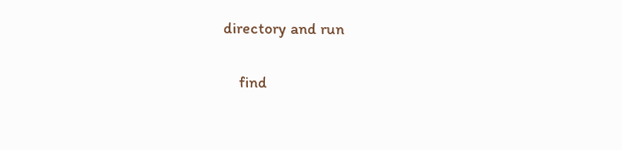directory and run

    find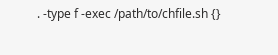. -type f -exec /path/to/chfile.sh {}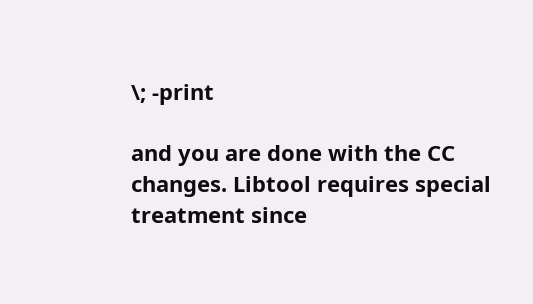\; -print

and you are done with the CC changes. Libtool requires special
treatment since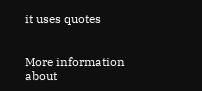it uses quotes


More information about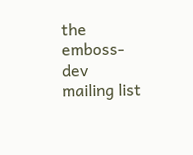the emboss-dev mailing list